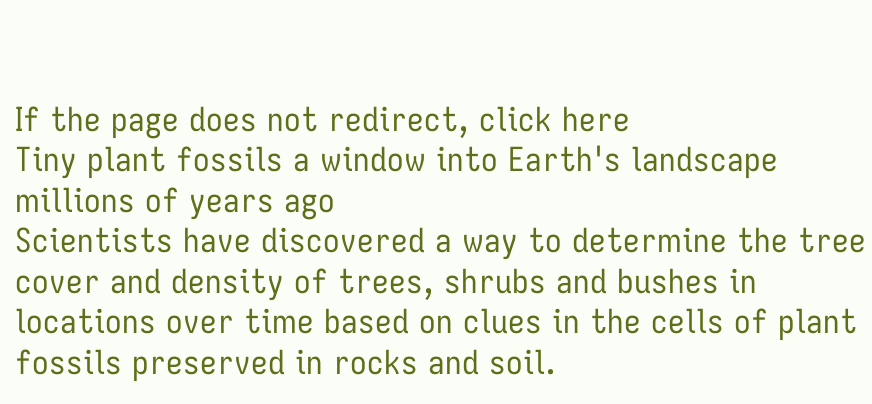If the page does not redirect, click here
Tiny plant fossils a window into Earth's landscape millions of years ago
Scientists have discovered a way to determine the tree cover and density of trees, shrubs and bushes in locations over time based on clues in the cells of plant fossils preserved in rocks and soil.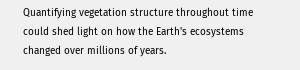Quantifying vegetation structure throughout time could shed light on how the Earth's ecosystems changed over millions of years.